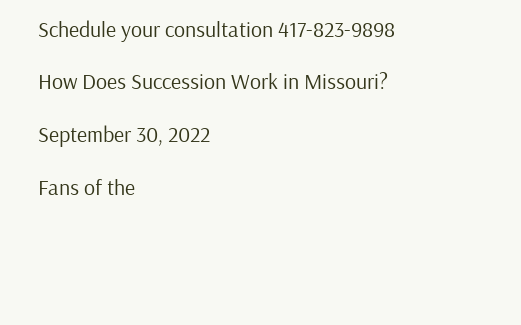Schedule your consultation 417-823-9898

How Does Succession Work in Missouri?

September 30, 2022

Fans of the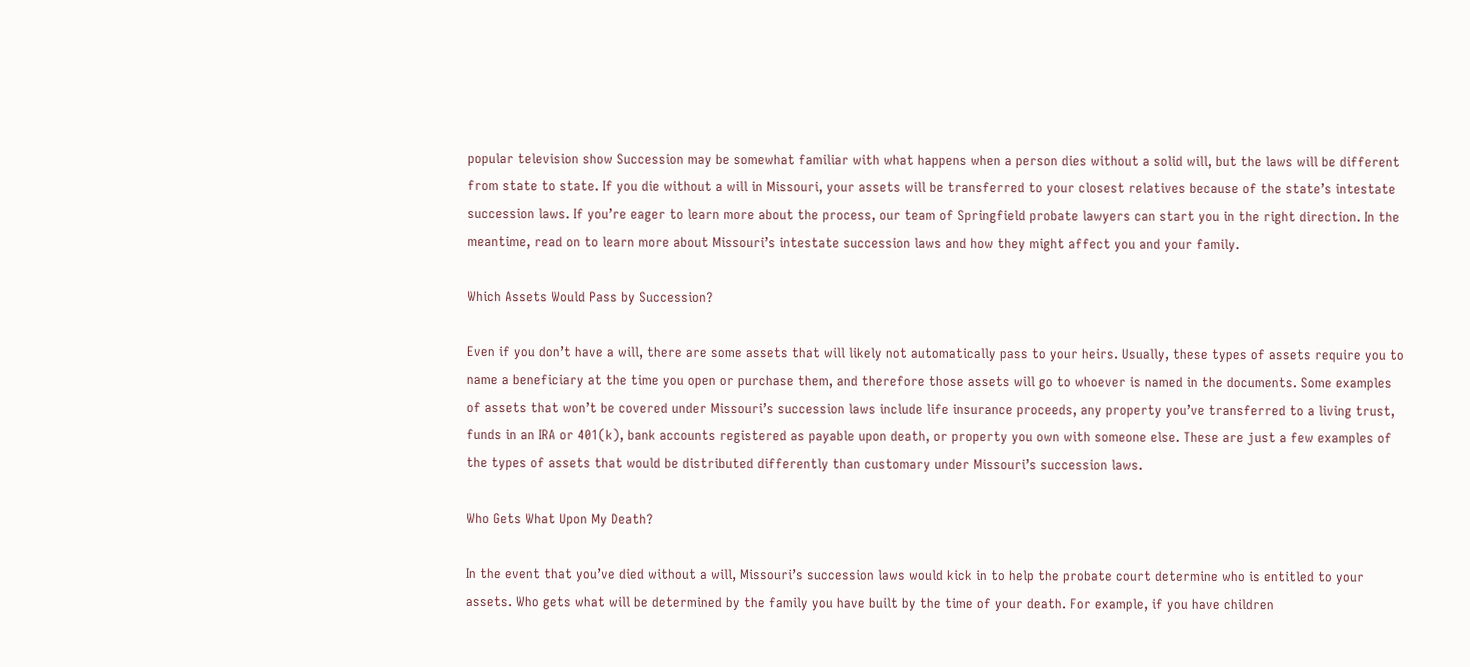popular television show Succession may be somewhat familiar with what happens when a person dies without a solid will, but the laws will be different from state to state. If you die without a will in Missouri, your assets will be transferred to your closest relatives because of the state’s intestate succession laws. If you’re eager to learn more about the process, our team of Springfield probate lawyers can start you in the right direction. In the meantime, read on to learn more about Missouri’s intestate succession laws and how they might affect you and your family.

Which Assets Would Pass by Succession?

Even if you don’t have a will, there are some assets that will likely not automatically pass to your heirs. Usually, these types of assets require you to name a beneficiary at the time you open or purchase them, and therefore those assets will go to whoever is named in the documents. Some examples of assets that won’t be covered under Missouri’s succession laws include life insurance proceeds, any property you’ve transferred to a living trust, funds in an IRA or 401(k), bank accounts registered as payable upon death, or property you own with someone else. These are just a few examples of the types of assets that would be distributed differently than customary under Missouri’s succession laws.

Who Gets What Upon My Death?

In the event that you’ve died without a will, Missouri’s succession laws would kick in to help the probate court determine who is entitled to your assets. Who gets what will be determined by the family you have built by the time of your death. For example, if you have children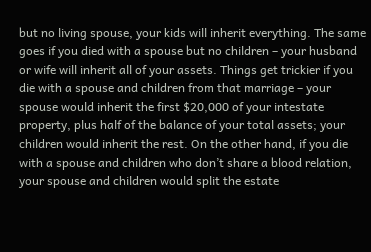but no living spouse, your kids will inherit everything. The same goes if you died with a spouse but no children – your husband or wife will inherit all of your assets. Things get trickier if you die with a spouse and children from that marriage – your spouse would inherit the first $20,000 of your intestate property, plus half of the balance of your total assets; your children would inherit the rest. On the other hand, if you die with a spouse and children who don’t share a blood relation, your spouse and children would split the estate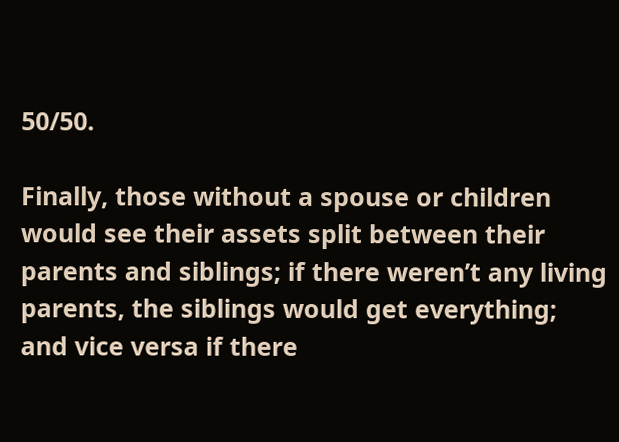50/50.

Finally, those without a spouse or children would see their assets split between their parents and siblings; if there weren’t any living parents, the siblings would get everything; and vice versa if there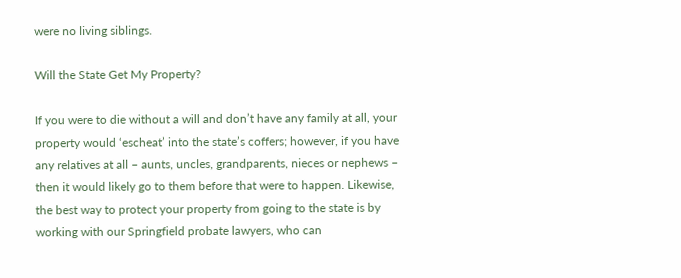were no living siblings.

Will the State Get My Property?

If you were to die without a will and don’t have any family at all, your property would ‘escheat’ into the state’s coffers; however, if you have any relatives at all – aunts, uncles, grandparents, nieces or nephews – then it would likely go to them before that were to happen. Likewise, the best way to protect your property from going to the state is by working with our Springfield probate lawyers, who can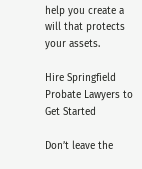help you create a will that protects your assets.

Hire Springfield Probate Lawyers to Get Started

Don’t leave the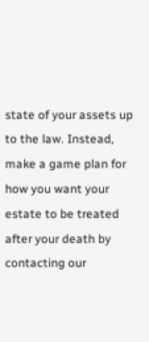state of your assets up to the law. Instead, make a game plan for how you want your estate to be treated after your death by contacting our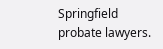Springfield probate lawyers.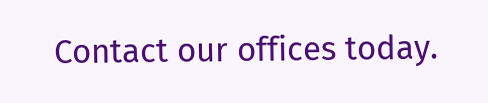Contact our offices today.